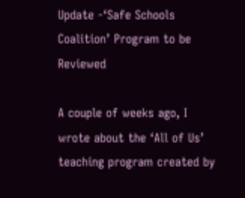Update -‘Safe Schools Coalition’ Program to be Reviewed

A couple of weeks ago, I wrote about the ‘All of Us’ teaching program created by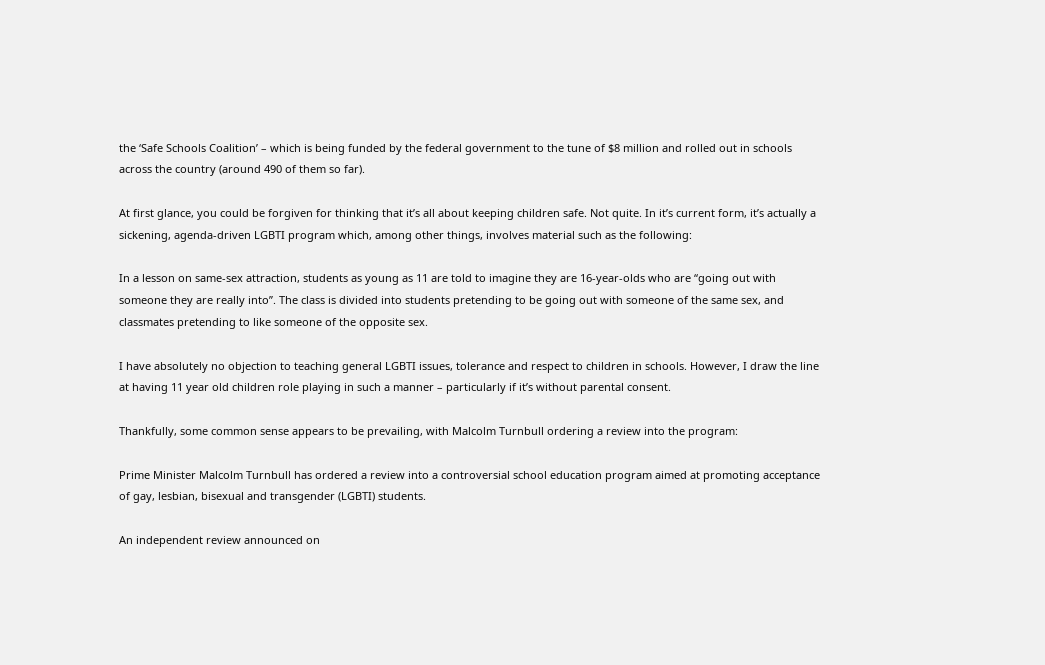the ‘Safe Schools Coalition’ – which is being funded by the federal government to the tune of $8 million and rolled out in schools across the country (around 490 of them so far).

At first glance, you could be forgiven for thinking that it’s all about keeping children safe. Not quite. In it’s current form, it’s actually a sickening, agenda-driven LGBTI program which, among other things, involves material such as the following:

In a lesson on same-sex attraction, students as young as 11 are told to imagine they are 16-year-olds who are “going out with someone they are really into’’. The class is divided into students pretending to be going out with someone of the same sex, and classmates pretending to like someone of the opposite sex.

I have absolutely no objection to teaching general LGBTI issues, tolerance and respect to children in schools. However, I draw the line at having 11 year old children role playing in such a manner – particularly if it’s without parental consent.

Thankfully, some common sense appears to be prevailing, with Malcolm Turnbull ordering a review into the program:

Prime Minister Malcolm Turnbull has ordered a review into a controversial school education program aimed at promoting acceptance of gay, lesbian, bisexual and transgender (LGBTI) students.

An independent review announced on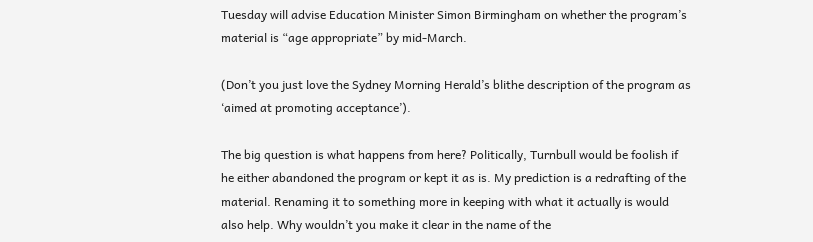Tuesday will advise Education Minister Simon Birmingham on whether the program’s material is “age appropriate” by mid-March.

(Don’t you just love the Sydney Morning Herald’s blithe description of the program as ‘aimed at promoting acceptance’).

The big question is what happens from here? Politically, Turnbull would be foolish if he either abandoned the program or kept it as is. My prediction is a redrafting of the material. Renaming it to something more in keeping with what it actually is would also help. Why wouldn’t you make it clear in the name of the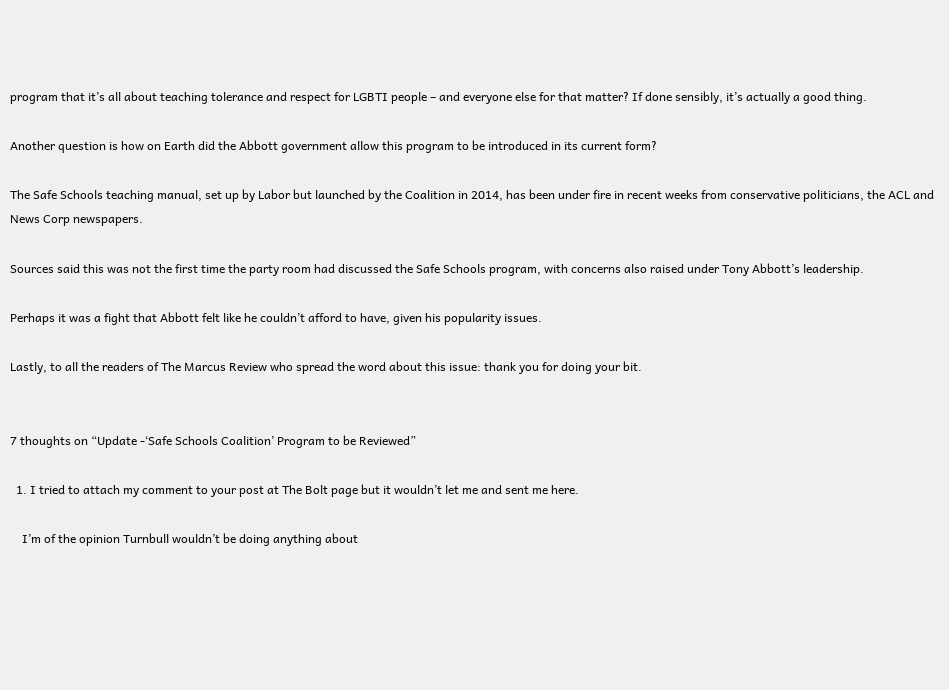program that it’s all about teaching tolerance and respect for LGBTI people – and everyone else for that matter? If done sensibly, it’s actually a good thing.

Another question is how on Earth did the Abbott government allow this program to be introduced in its current form?

The Safe Schools teaching manual, set up by Labor but launched by the Coalition in 2014, has been under fire in recent weeks from conservative politicians, the ACL and News Corp newspapers.

Sources said this was not the first time the party room had discussed the Safe Schools program, with concerns also raised under Tony Abbott’s leadership.

Perhaps it was a fight that Abbott felt like he couldn’t afford to have, given his popularity issues.

Lastly, to all the readers of The Marcus Review who spread the word about this issue: thank you for doing your bit.


7 thoughts on “Update -‘Safe Schools Coalition’ Program to be Reviewed”

  1. I tried to attach my comment to your post at The Bolt page but it wouldn’t let me and sent me here.

    I’m of the opinion Turnbull wouldn’t be doing anything about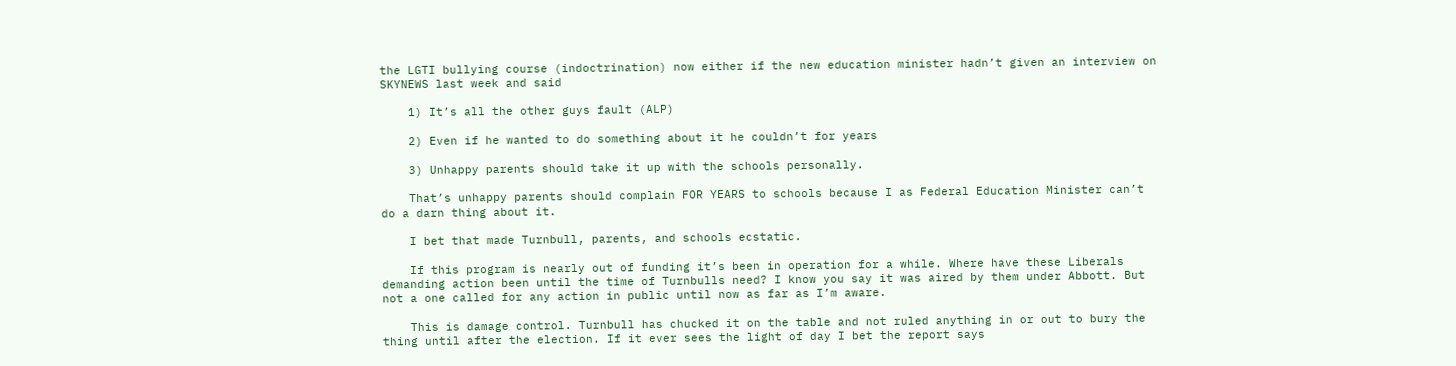the LGTI bullying course (indoctrination) now either if the new education minister hadn’t given an interview on SKYNEWS last week and said

    1) It’s all the other guys fault (ALP)

    2) Even if he wanted to do something about it he couldn’t for years

    3) Unhappy parents should take it up with the schools personally.

    That’s unhappy parents should complain FOR YEARS to schools because I as Federal Education Minister can’t do a darn thing about it.

    I bet that made Turnbull, parents, and schools ecstatic.

    If this program is nearly out of funding it’s been in operation for a while. Where have these Liberals demanding action been until the time of Turnbulls need? I know you say it was aired by them under Abbott. But not a one called for any action in public until now as far as I’m aware.

    This is damage control. Turnbull has chucked it on the table and not ruled anything in or out to bury the thing until after the election. If it ever sees the light of day I bet the report says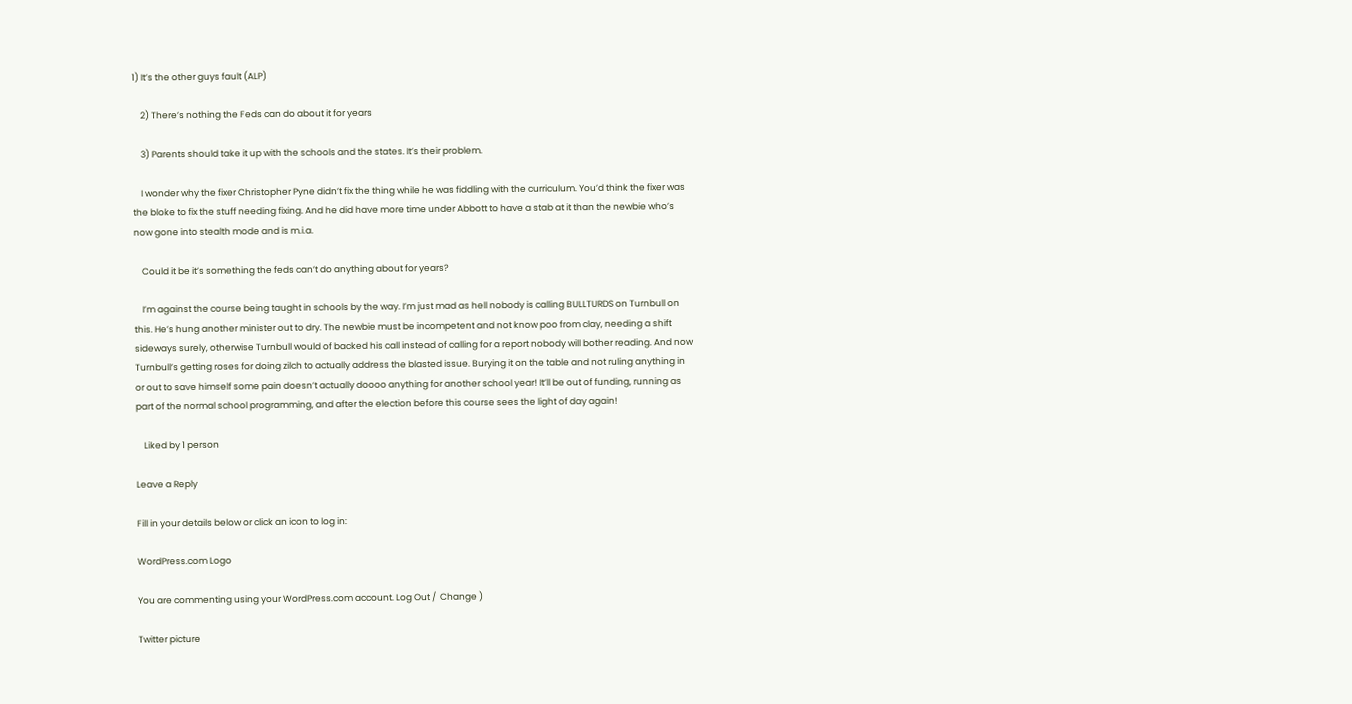1) It’s the other guys fault (ALP)

    2) There’s nothing the Feds can do about it for years

    3) Parents should take it up with the schools and the states. It’s their problem.

    I wonder why the fixer Christopher Pyne didn’t fix the thing while he was fiddling with the curriculum. You’d think the fixer was the bloke to fix the stuff needing fixing. And he did have more time under Abbott to have a stab at it than the newbie who’s now gone into stealth mode and is m.i.a.

    Could it be it’s something the feds can’t do anything about for years?

    I’m against the course being taught in schools by the way. I’m just mad as hell nobody is calling BULLTURDS on Turnbull on this. He’s hung another minister out to dry. The newbie must be incompetent and not know poo from clay, needing a shift sideways surely, otherwise Turnbull would of backed his call instead of calling for a report nobody will bother reading. And now Turnbull’s getting roses for doing zilch to actually address the blasted issue. Burying it on the table and not ruling anything in or out to save himself some pain doesn’t actually doooo anything for another school year! It’ll be out of funding, running as part of the normal school programming, and after the election before this course sees the light of day again!

    Liked by 1 person

Leave a Reply

Fill in your details below or click an icon to log in:

WordPress.com Logo

You are commenting using your WordPress.com account. Log Out /  Change )

Twitter picture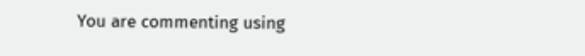You are commenting using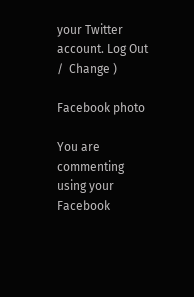your Twitter account. Log Out /  Change )

Facebook photo

You are commenting using your Facebook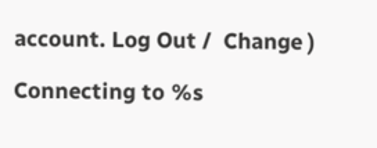account. Log Out /  Change )

Connecting to %s